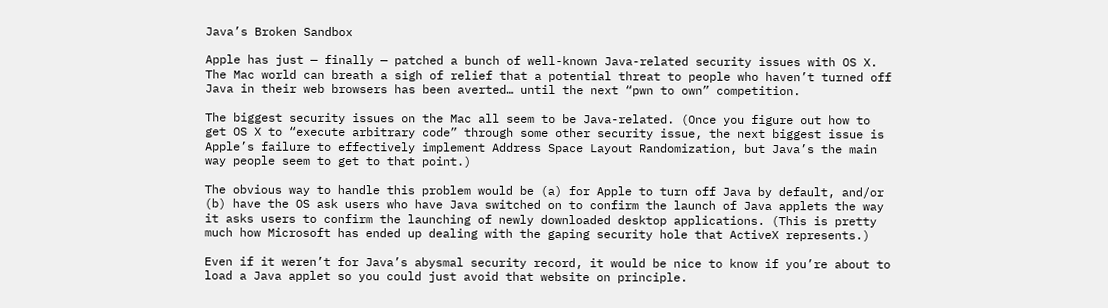Java’s Broken Sandbox

Apple has just — finally — patched a bunch of well-known Java-related security issues with OS X. The Mac world can breath a sigh of relief that a potential threat to people who haven’t turned off Java in their web browsers has been averted… until the next “pwn to own” competition.

The biggest security issues on the Mac all seem to be Java-related. (Once you figure out how to get OS X to “execute arbitrary code” through some other security issue, the next biggest issue is Apple’s failure to effectively implement Address Space Layout Randomization, but Java’s the main way people seem to get to that point.)

The obvious way to handle this problem would be (a) for Apple to turn off Java by default, and/or (b) have the OS ask users who have Java switched on to confirm the launch of Java applets the way it asks users to confirm the launching of newly downloaded desktop applications. (This is pretty much how Microsoft has ended up dealing with the gaping security hole that ActiveX represents.)

Even if it weren’t for Java’s abysmal security record, it would be nice to know if you’re about to load a Java applet so you could just avoid that website on principle.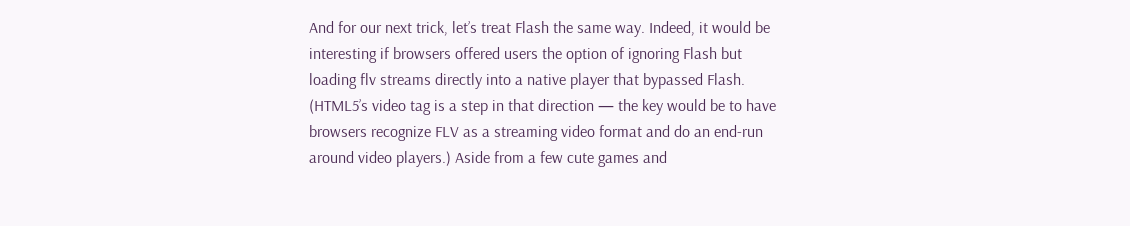And for our next trick, let’s treat Flash the same way. Indeed, it would be interesting if browsers offered users the option of ignoring Flash but loading flv streams directly into a native player that bypassed Flash. (HTML5’s video tag is a step in that direction — the key would be to have browsers recognize FLV as a streaming video format and do an end-run around video players.) Aside from a few cute games and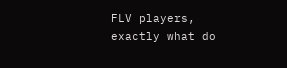FLV players, exactly what do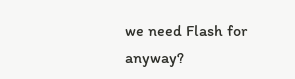we need Flash for anyway?